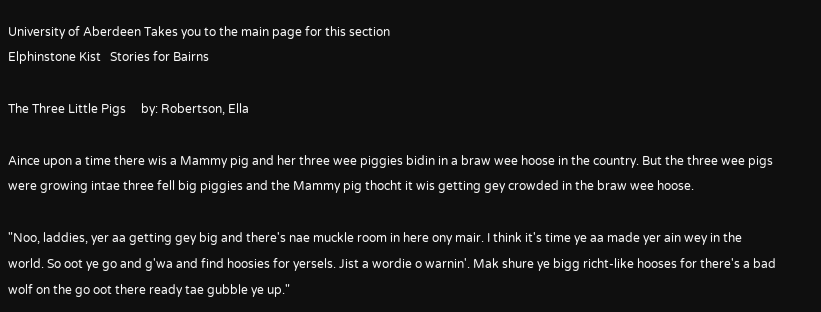University of Aberdeen Takes you to the main page for this section
Elphinstone Kist   Stories for Bairns

The Three Little Pigs     by: Robertson, Ella

Aince upon a time there wis a Mammy pig and her three wee piggies bidin in a braw wee hoose in the country. But the three wee pigs were growing intae three fell big piggies and the Mammy pig thocht it wis getting gey crowded in the braw wee hoose.

"Noo, laddies, yer aa getting gey big and there's nae muckle room in here ony mair. I think it's time ye aa made yer ain wey in the world. So oot ye go and g'wa and find hoosies for yersels. Jist a wordie o warnin'. Mak shure ye bigg richt-like hooses for there's a bad wolf on the go oot there ready tae gubble ye up."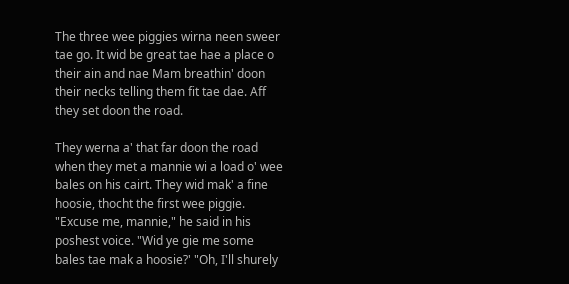The three wee piggies wirna neen sweer tae go. It wid be great tae hae a place o their ain and nae Mam breathin' doon their necks telling them fit tae dae. Aff they set doon the road.

They werna a' that far doon the road when they met a mannie wi a load o' wee bales on his cairt. They wid mak' a fine hoosie, thocht the first wee piggie.
"Excuse me, mannie," he said in his poshest voice. "Wid ye gie me some bales tae mak a hoosie?' "Oh, I'll shurely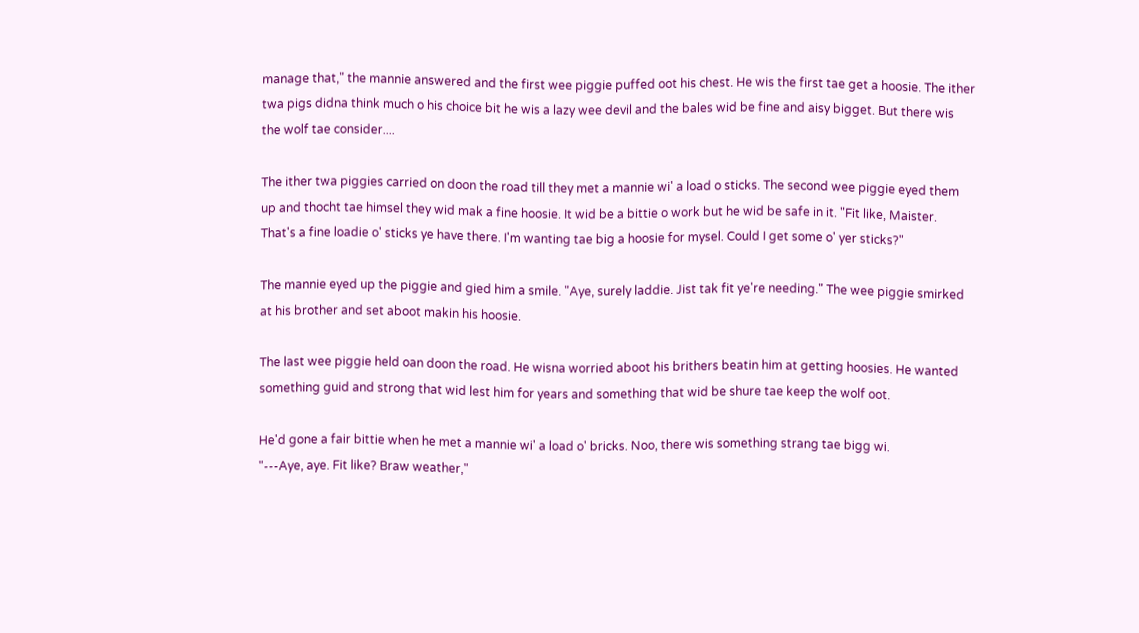manage that," the mannie answered and the first wee piggie puffed oot his chest. He wis the first tae get a hoosie. The ither twa pigs didna think much o his choice bit he wis a lazy wee devil and the bales wid be fine and aisy bigget. But there wis the wolf tae consider....

The ither twa piggies carried on doon the road till they met a mannie wi' a load o sticks. The second wee piggie eyed them up and thocht tae himsel they wid mak a fine hoosie. It wid be a bittie o work but he wid be safe in it. "Fit like, Maister. That's a fine loadie o' sticks ye have there. I'm wanting tae big a hoosie for mysel. Could I get some o' yer sticks?"

The mannie eyed up the piggie and gied him a smile. "Aye, surely laddie. Jist tak fit ye're needing." The wee piggie smirked at his brother and set aboot makin his hoosie.

The last wee piggie held oan doon the road. He wisna worried aboot his brithers beatin him at getting hoosies. He wanted something guid and strong that wid lest him for years and something that wid be shure tae keep the wolf oot.

He'd gone a fair bittie when he met a mannie wi' a load o' bricks. Noo, there wis something strang tae bigg wi.
"---Aye, aye. Fit like? Braw weather,"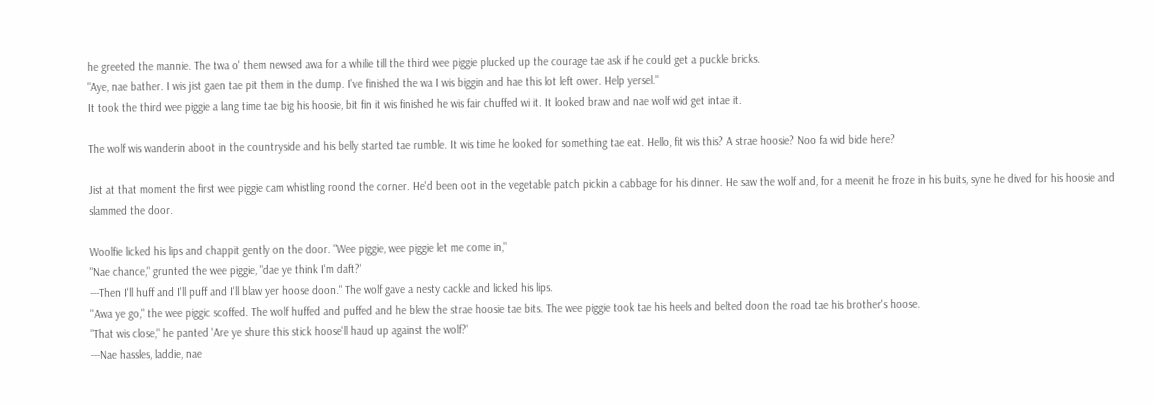he greeted the mannie. The twa o' them newsed awa for a whilie till the third wee piggie plucked up the courage tae ask if he could get a puckle bricks.
"Aye, nae bather. I wis jist gaen tae pit them in the dump. I've finished the wa I wis biggin and hae this lot left ower. Help yersel."
It took the third wee piggie a lang time tae big his hoosie, bit fin it wis finished he wis fair chuffed wi it. It looked braw and nae wolf wid get intae it.

The wolf wis wanderin aboot in the countryside and his belly started tae rumble. It wis time he looked for something tae eat. Hello, fit wis this? A strae hoosie? Noo fa wid bide here?

Jist at that moment the first wee piggie cam whistling roond the corner. He'd been oot in the vegetable patch pickin a cabbage for his dinner. He saw the wolf and, for a meenit he froze in his buits, syne he dived for his hoosie and slammed the door.

Woolfie licked his lips and chappit gently on the door. "Wee piggie, wee piggie let me come in,"
"Nae chance," grunted the wee piggie, "dae ye think I'm daft?'
---Then I'll huff and I'll puff and I'll blaw yer hoose doon." The wolf gave a nesty cackle and licked his lips.
''Awa ye go," the wee piggic scoffed. The wolf huffed and puffed and he blew the strae hoosie tae bits. The wee piggie took tae his heels and belted doon the road tae his brother's hoose.
"That wis close," he panted 'Are ye shure this stick hoose'll haud up against the wolf?'
---Nae hassles, laddie, nae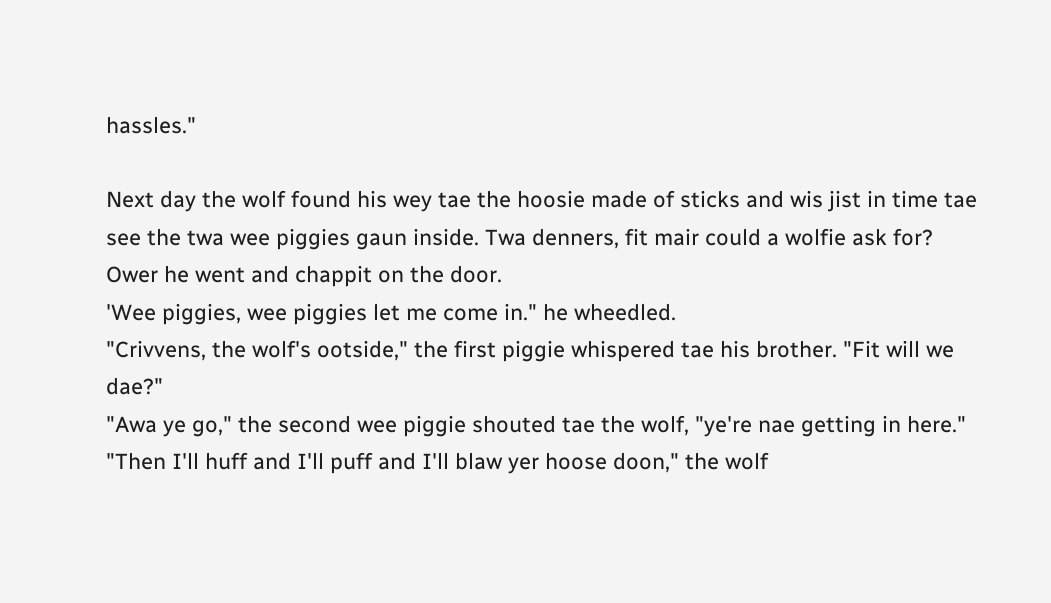hassles."

Next day the wolf found his wey tae the hoosie made of sticks and wis jist in time tae see the twa wee piggies gaun inside. Twa denners, fit mair could a wolfie ask for? Ower he went and chappit on the door.
'Wee piggies, wee piggies let me come in." he wheedled.
"Crivvens, the wolf's ootside," the first piggie whispered tae his brother. "Fit will we dae?"
"Awa ye go," the second wee piggie shouted tae the wolf, "ye're nae getting in here."
"Then I'll huff and I'll puff and I'll blaw yer hoose doon," the wolf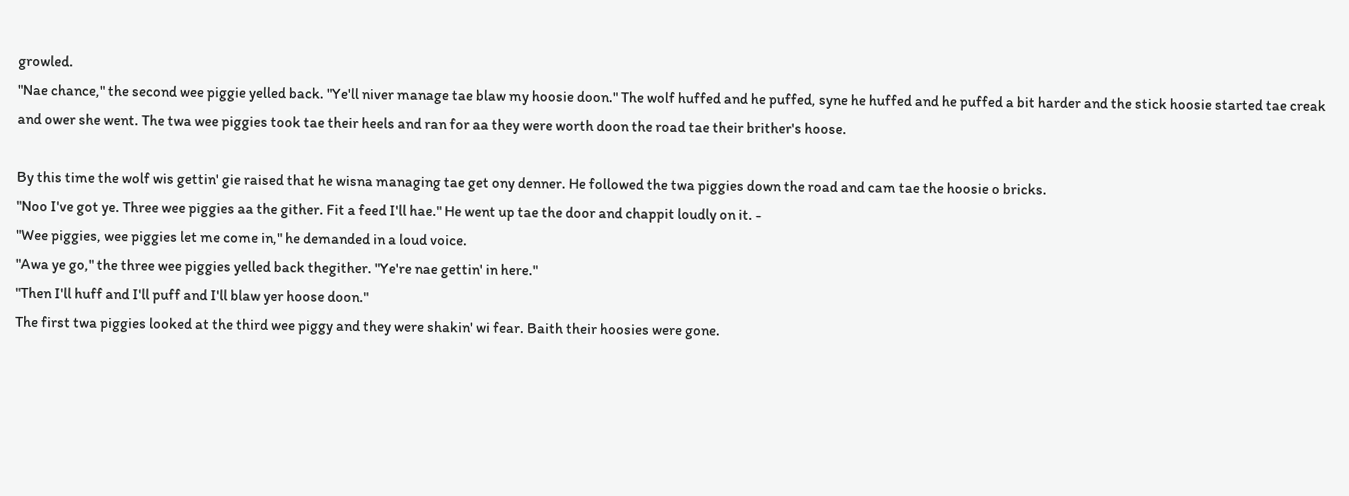growled.
"Nae chance," the second wee piggie yelled back. "Ye'll niver manage tae blaw my hoosie doon." The wolf huffed and he puffed, syne he huffed and he puffed a bit harder and the stick hoosie started tae creak and ower she went. The twa wee piggies took tae their heels and ran for aa they were worth doon the road tae their brither's hoose.

By this time the wolf wis gettin' gie raised that he wisna managing tae get ony denner. He followed the twa piggies down the road and cam tae the hoosie o bricks.
"Noo I've got ye. Three wee piggies aa the gither. Fit a feed I'll hae." He went up tae the door and chappit loudly on it. -
"Wee piggies, wee piggies let me come in," he demanded in a loud voice.
"Awa ye go," the three wee piggies yelled back thegither. "Ye're nae gettin' in here."
"Then I'll huff and I'll puff and I'll blaw yer hoose doon."
The first twa piggies looked at the third wee piggy and they were shakin' wi fear. Baith their hoosies were gone.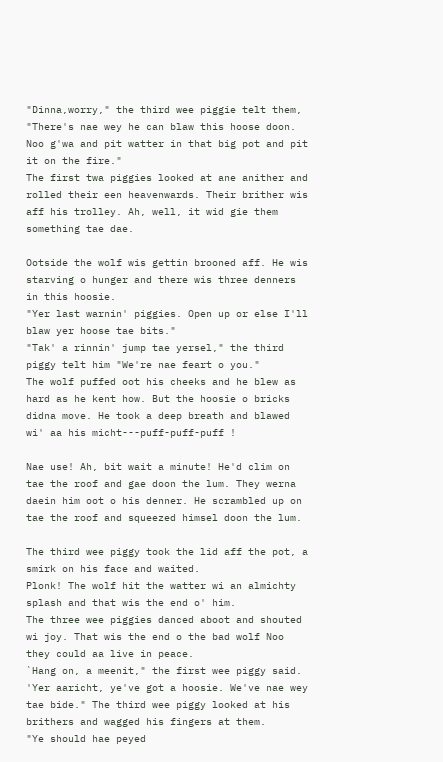"Dinna,worry," the third wee piggie telt them, "There's nae wey he can blaw this hoose doon. Noo g'wa and pit watter in that big pot and pit it on the fire."
The first twa piggies looked at ane anither and rolled their een heavenwards. Their brither wis aff his trolley. Ah, well, it wid gie them something tae dae.

Ootside the wolf wis gettin brooned aff. He wis starving o hunger and there wis three denners in this hoosie.
"Yer last warnin' piggies. Open up or else I'll blaw yer hoose tae bits."
"Tak' a rinnin' jump tae yersel," the third piggy telt him "We're nae feart o you."
The wolf puffed oot his cheeks and he blew as hard as he kent how. But the hoosie o bricks didna move. He took a deep breath and blawed wi' aa his micht---puff-puff-puff !

Nae use! Ah, bit wait a minute! He'd clim on tae the roof and gae doon the lum. They werna daein him oot o his denner. He scrambled up on tae the roof and squeezed himsel doon the lum.

The third wee piggy took the lid aff the pot, a smirk on his face and waited.
Plonk! The wolf hit the watter wi an almichty splash and that wis the end o' him.
The three wee piggies danced aboot and shouted wi joy. That wis the end o the bad wolf Noo they could aa live in peace.
`Hang on, a meenit," the first wee piggy said. 'Yer aaricht, ye've got a hoosie. We've nae wey tae bide." The third wee piggy looked at his brithers and wagged his fingers at them.
"Ye should hae peyed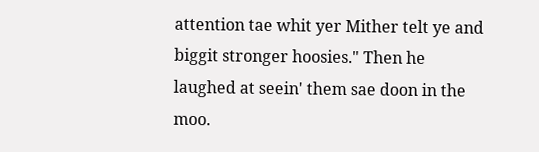attention tae whit yer Mither telt ye and biggit stronger hoosies." Then he laughed at seein' them sae doon in the moo.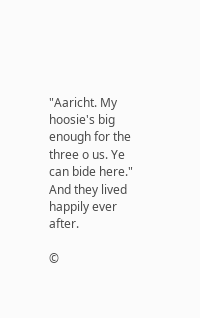"Aaricht. My hoosie's big enough for the three o us. Ye can bide here."
And they lived happily ever after.

©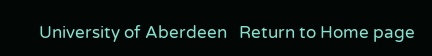University of Aberdeen   Return to Home page